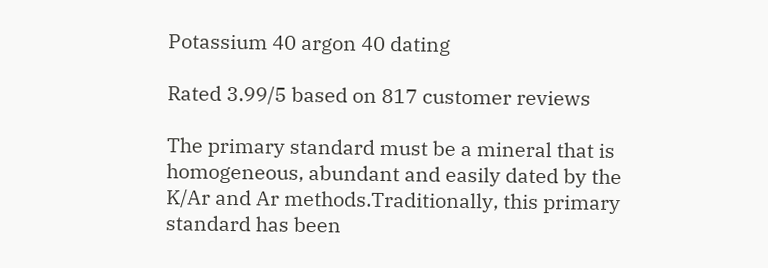Potassium 40 argon 40 dating

Rated 3.99/5 based on 817 customer reviews

The primary standard must be a mineral that is homogeneous, abundant and easily dated by the K/Ar and Ar methods.Traditionally, this primary standard has been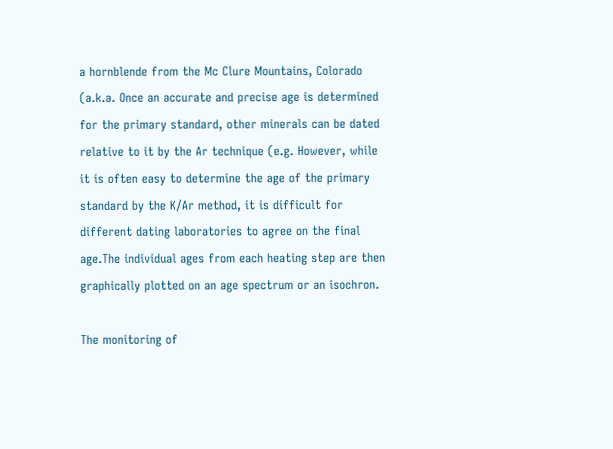a hornblende from the Mc Clure Mountains, Colorado (a.k.a. Once an accurate and precise age is determined for the primary standard, other minerals can be dated relative to it by the Ar technique (e.g. However, while it is often easy to determine the age of the primary standard by the K/Ar method, it is difficult for different dating laboratories to agree on the final age.The individual ages from each heating step are then graphically plotted on an age spectrum or an isochron.

The monitoring of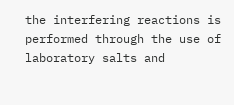the interfering reactions is performed through the use of laboratory salts and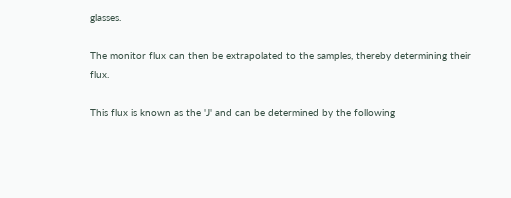glasses.

The monitor flux can then be extrapolated to the samples, thereby determining their flux.

This flux is known as the 'J' and can be determined by the following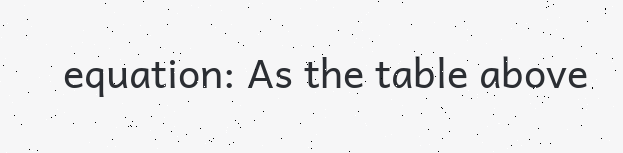equation: As the table above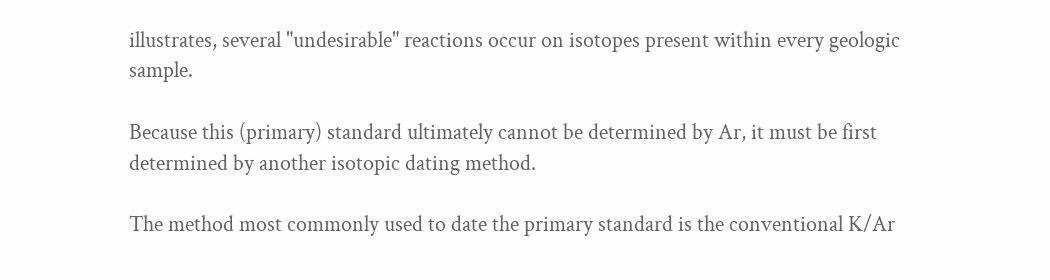illustrates, several "undesirable" reactions occur on isotopes present within every geologic sample.

Because this (primary) standard ultimately cannot be determined by Ar, it must be first determined by another isotopic dating method.

The method most commonly used to date the primary standard is the conventional K/Ar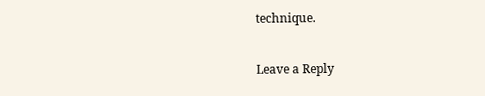technique.

Leave a Reply